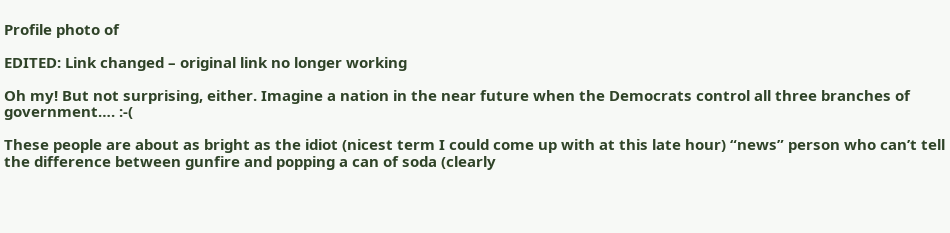Profile photo of

EDITED: Link changed – original link no longer working

Oh my! But not surprising, either. Imagine a nation in the near future when the Democrats control all three branches of government…. :-(

These people are about as bright as the idiot (nicest term I could come up with at this late hour) “news” person who can’t tell the difference between gunfire and popping a can of soda (clearly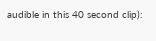audible in this 40 second clip):